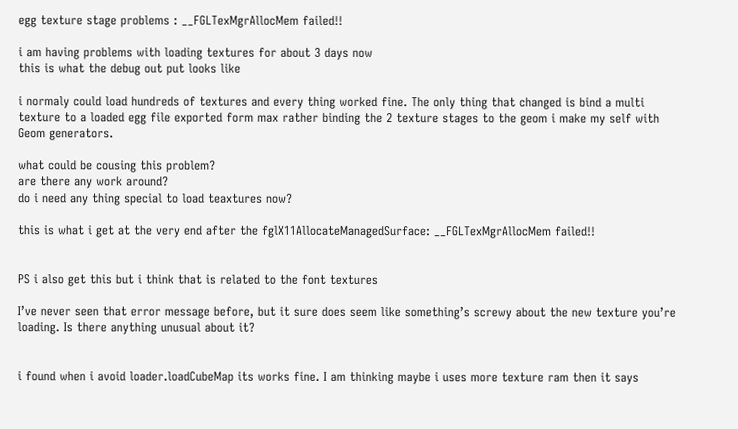egg texture stage problems : __FGLTexMgrAllocMem failed!!

i am having problems with loading textures for about 3 days now
this is what the debug out put looks like

i normaly could load hundreds of textures and every thing worked fine. The only thing that changed is bind a multi texture to a loaded egg file exported form max rather binding the 2 texture stages to the geom i make my self with Geom generators.

what could be cousing this problem?
are there any work around?
do i need any thing special to load teaxtures now?

this is what i get at the very end after the fglX11AllocateManagedSurface: __FGLTexMgrAllocMem failed!!


PS i also get this but i think that is related to the font textures

I’ve never seen that error message before, but it sure does seem like something’s screwy about the new texture you’re loading. Is there anything unusual about it?


i found when i avoid loader.loadCubeMap its works fine. I am thinking maybe i uses more texture ram then it says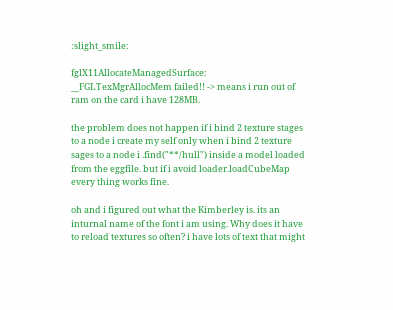:slight_smile:

fglX11AllocateManagedSurface: __FGLTexMgrAllocMem failed!! -> means i run out of ram on the card i have 128MB.

the problem does not happen if i bind 2 texture stages to a node i create my self only when i bind 2 texture sages to a node i .find("**/hull") inside a model loaded from the eggfile. but if i avoid loader.loadCubeMap every thing works fine.

oh and i figured out what the Kimberley is. its an inturnal name of the font i am using. Why does it have to reload textures so often? i have lots of text that might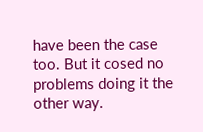have been the case too. But it cosed no problems doing it the other way.